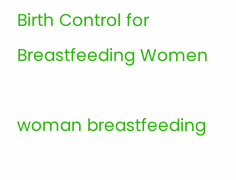Birth Control for Breastfeeding Women

woman breastfeeding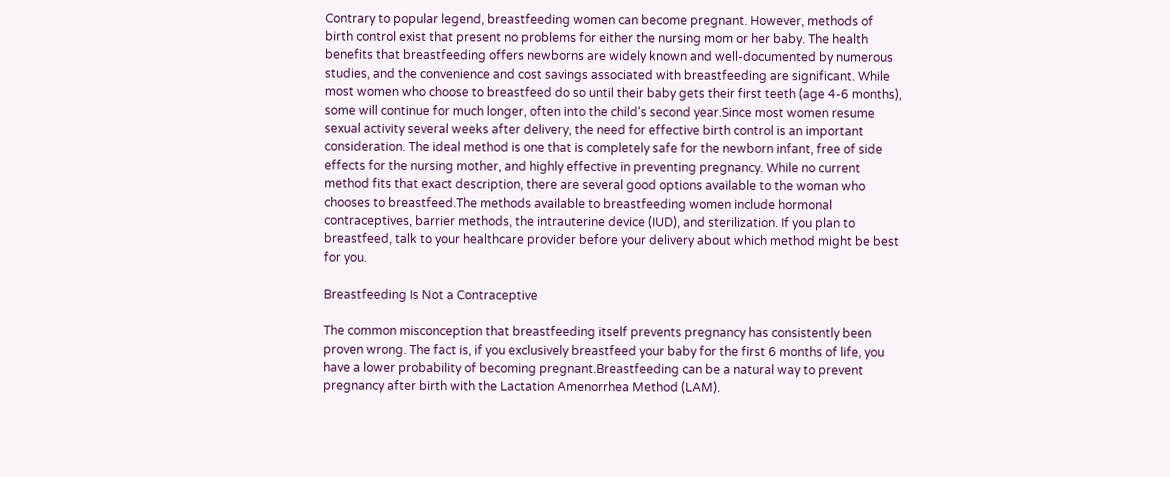Contrary to popular legend, breastfeeding women can become pregnant. However, methods of birth control exist that present no problems for either the nursing mom or her baby. The health benefits that breastfeeding offers newborns are widely known and well-documented by numerous studies, and the convenience and cost savings associated with breastfeeding are significant. While most women who choose to breastfeed do so until their baby gets their first teeth (age 4-6 months), some will continue for much longer, often into the child's second year.Since most women resume sexual activity several weeks after delivery, the need for effective birth control is an important consideration. The ideal method is one that is completely safe for the newborn infant, free of side effects for the nursing mother, and highly effective in preventing pregnancy. While no current method fits that exact description, there are several good options available to the woman who chooses to breastfeed.The methods available to breastfeeding women include hormonal contraceptives, barrier methods, the intrauterine device (IUD), and sterilization. If you plan to breastfeed, talk to your healthcare provider before your delivery about which method might be best for you.

Breastfeeding Is Not a Contraceptive

The common misconception that breastfeeding itself prevents pregnancy has consistently been proven wrong. The fact is, if you exclusively breastfeed your baby for the first 6 months of life, you have a lower probability of becoming pregnant.Breastfeeding can be a natural way to prevent pregnancy after birth with the Lactation Amenorrhea Method (LAM).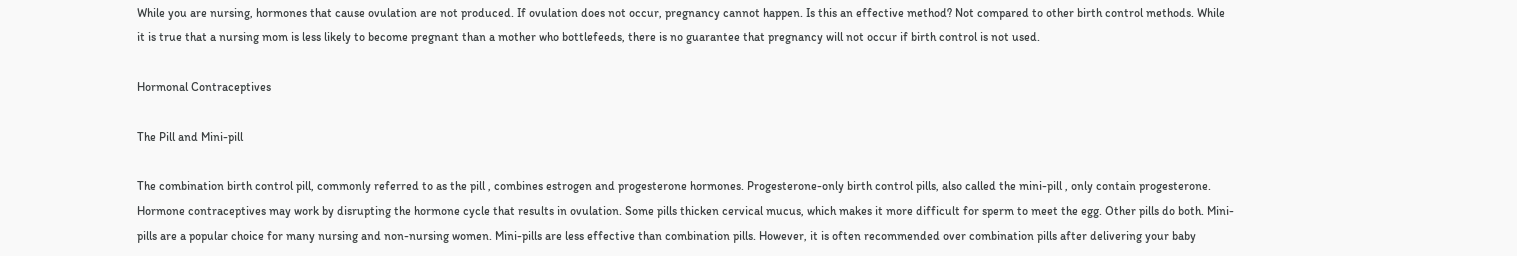While you are nursing, hormones that cause ovulation are not produced. If ovulation does not occur, pregnancy cannot happen. Is this an effective method? Not compared to other birth control methods. While it is true that a nursing mom is less likely to become pregnant than a mother who bottlefeeds, there is no guarantee that pregnancy will not occur if birth control is not used.

Hormonal Contraceptives

The Pill and Mini-pill

The combination birth control pill, commonly referred to as the pill , combines estrogen and progesterone hormones. Progesterone-only birth control pills, also called the mini-pill , only contain progesterone. Hormone contraceptives may work by disrupting the hormone cycle that results in ovulation. Some pills thicken cervical mucus, which makes it more difficult for sperm to meet the egg. Other pills do both. Mini-pills are a popular choice for many nursing and non-nursing women. Mini-pills are less effective than combination pills. However, it is often recommended over combination pills after delivering your baby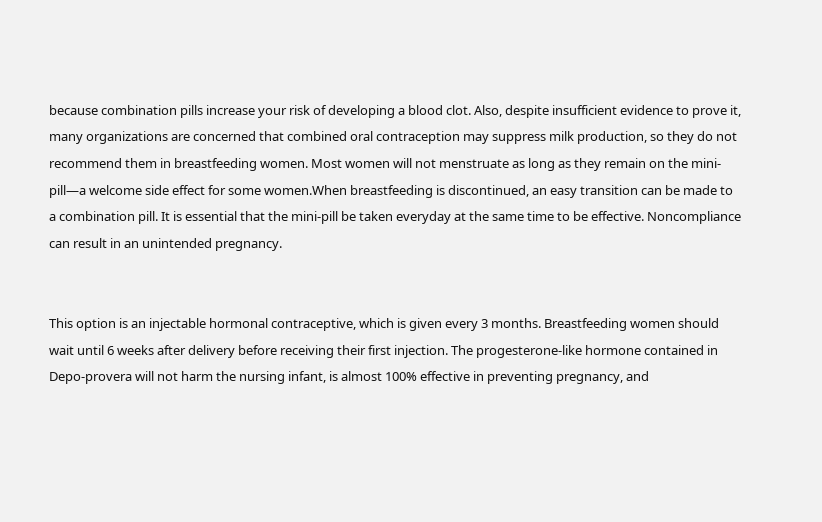because combination pills increase your risk of developing a blood clot. Also, despite insufficient evidence to prove it, many organizations are concerned that combined oral contraception may suppress milk production, so they do not recommend them in breastfeeding women. Most women will not menstruate as long as they remain on the mini-pill—a welcome side effect for some women.When breastfeeding is discontinued, an easy transition can be made to a combination pill. It is essential that the mini-pill be taken everyday at the same time to be effective. Noncompliance can result in an unintended pregnancy.


This option is an injectable hormonal contraceptive, which is given every 3 months. Breastfeeding women should wait until 6 weeks after delivery before receiving their first injection. The progesterone-like hormone contained in Depo-provera will not harm the nursing infant, is almost 100% effective in preventing pregnancy, and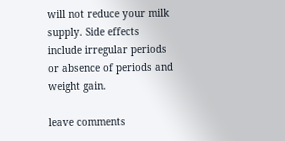will not reduce your milk supply. Side effects include irregular periods or absence of periods and weight gain.

leave comments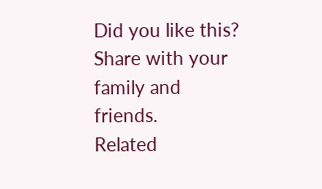Did you like this? Share with your family and friends.
Related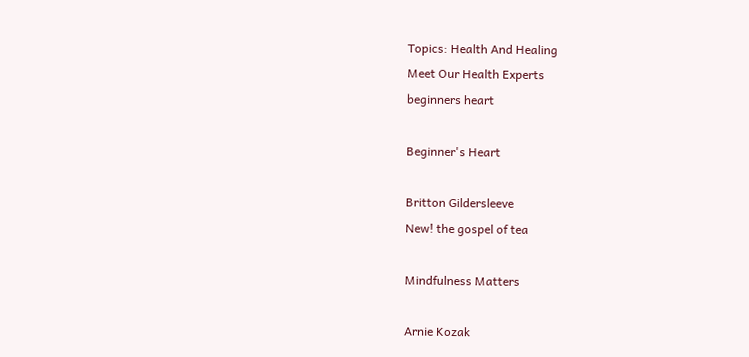Topics: Health And Healing
Meet Our Health Experts
beginners heart

Beginner's Heart

Britton Gildersleeve
New! the gospel of tea

Mindfulness Matters

Arnie Kozak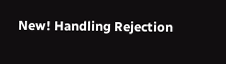New! Handling Rejection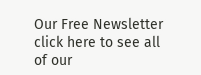Our Free Newsletter
click here to see all of our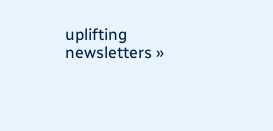uplifting newsletters »